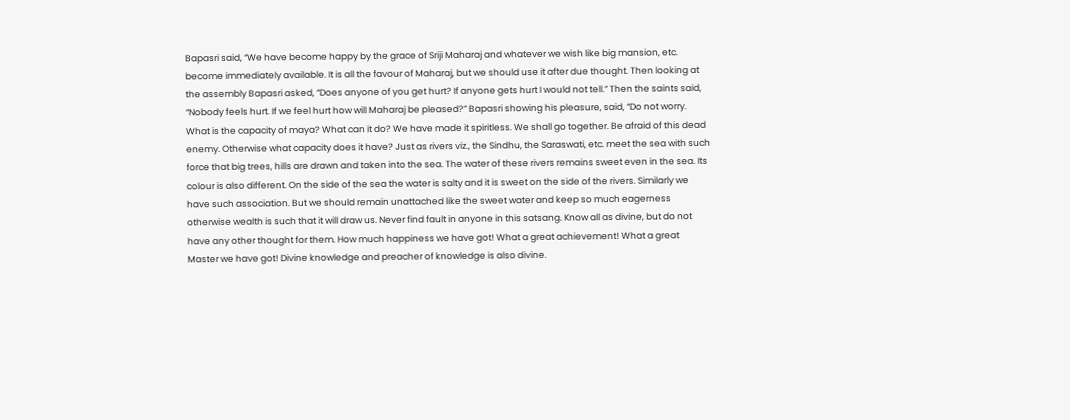Bapasri said, “We have become happy by the grace of Sriji Maharaj and whatever we wish like big mansion, etc. become immediately available. It is all the favour of Maharaj, but we should use it after due thought. Then looking at the assembly Bapasri asked, “Does anyone of you get hurt? If anyone gets hurt I would not tell.” Then the saints said, “Nobody feels hurt. If we feel hurt how will Maharaj be pleased?” Bapasri showing his pleasure, said, “Do not worry. What is the capacity of maya? What can it do? We have made it spiritless. We shall go together. Be afraid of this dead enemy. Otherwise what capacity does it have? Just as rivers viz., the Sindhu, the Saraswati, etc. meet the sea with such force that big trees, hills are drawn and taken into the sea. The water of these rivers remains sweet even in the sea. Its colour is also different. On the side of the sea the water is salty and it is sweet on the side of the rivers. Similarly we have such association. But we should remain unattached like the sweet water and keep so much eagerness otherwise wealth is such that it will draw us. Never find fault in anyone in this satsang. Know all as divine, but do not have any other thought for them. How much happiness we have got! What a great achievement! What a great Master we have got! Divine knowledge and preacher of knowledge is also divine.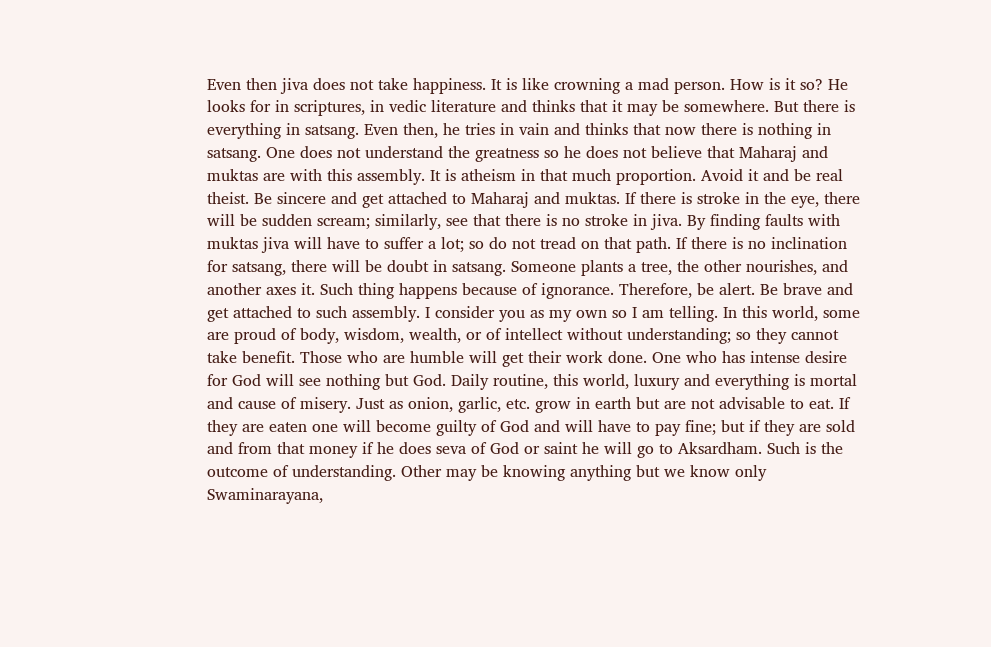Even then jiva does not take happiness. It is like crowning a mad person. How is it so? He looks for in scriptures, in vedic literature and thinks that it may be somewhere. But there is everything in satsang. Even then, he tries in vain and thinks that now there is nothing in satsang. One does not understand the greatness so he does not believe that Maharaj and muktas are with this assembly. It is atheism in that much proportion. Avoid it and be real theist. Be sincere and get attached to Maharaj and muktas. If there is stroke in the eye, there will be sudden scream; similarly, see that there is no stroke in jiva. By finding faults with muktas jiva will have to suffer a lot; so do not tread on that path. If there is no inclination for satsang, there will be doubt in satsang. Someone plants a tree, the other nourishes, and another axes it. Such thing happens because of ignorance. Therefore, be alert. Be brave and get attached to such assembly. I consider you as my own so I am telling. In this world, some are proud of body, wisdom, wealth, or of intellect without understanding; so they cannot take benefit. Those who are humble will get their work done. One who has intense desire for God will see nothing but God. Daily routine, this world, luxury and everything is mortal and cause of misery. Just as onion, garlic, etc. grow in earth but are not advisable to eat. If they are eaten one will become guilty of God and will have to pay fine; but if they are sold and from that money if he does seva of God or saint he will go to Aksardham. Such is the outcome of understanding. Other may be knowing anything but we know only Swaminarayana,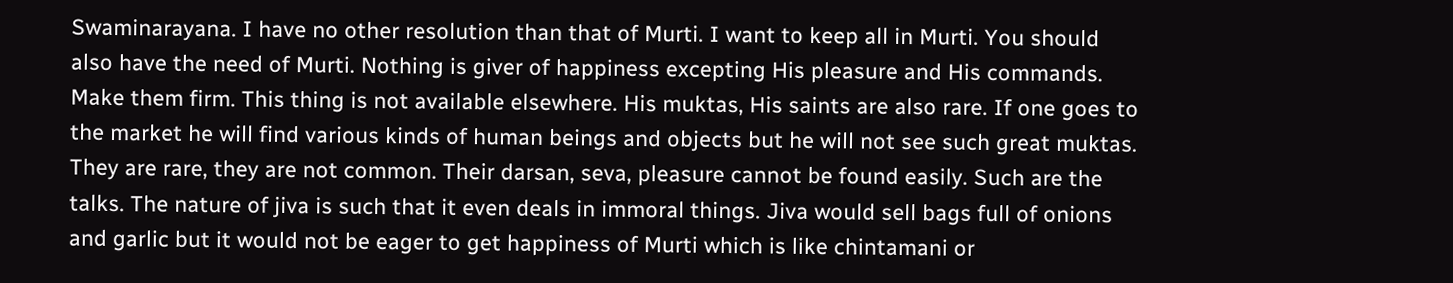Swaminarayana. I have no other resolution than that of Murti. I want to keep all in Murti. You should also have the need of Murti. Nothing is giver of happiness excepting His pleasure and His commands. Make them firm. This thing is not available elsewhere. His muktas, His saints are also rare. If one goes to the market he will find various kinds of human beings and objects but he will not see such great muktas. They are rare, they are not common. Their darsan, seva, pleasure cannot be found easily. Such are the talks. The nature of jiva is such that it even deals in immoral things. Jiva would sell bags full of onions and garlic but it would not be eager to get happiness of Murti which is like chintamani or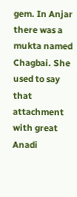gem. In Anjar there was a mukta named Chagbai. She used to say that attachment with great Anadi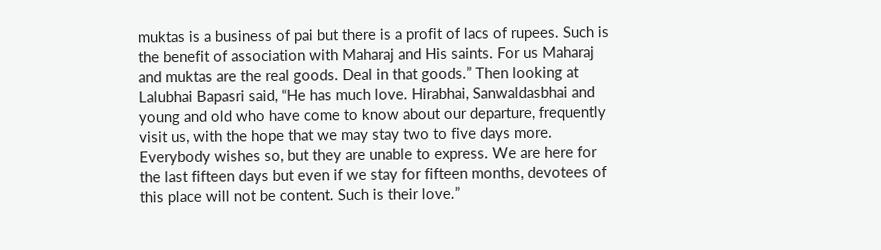muktas is a business of pai but there is a profit of lacs of rupees. Such is the benefit of association with Maharaj and His saints. For us Maharaj and muktas are the real goods. Deal in that goods.” Then looking at Lalubhai Bapasri said, “He has much love. Hirabhai, Sanwaldasbhai and young and old who have come to know about our departure, frequently visit us, with the hope that we may stay two to five days more. Everybody wishes so, but they are unable to express. We are here for the last fifteen days but even if we stay for fifteen months, devotees of this place will not be content. Such is their love.”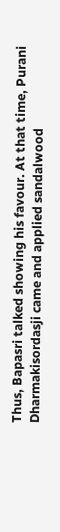Thus, Bapasri talked showing his favour. At that time, Purani Dharmakisordasji came and applied sandalwood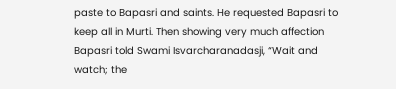paste to Bapasri and saints. He requested Bapasri to keep all in Murti. Then showing very much affection Bapasri told Swami Isvarcharanadasji, “Wait and watch; the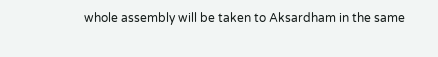whole assembly will be taken to Aksardham in the same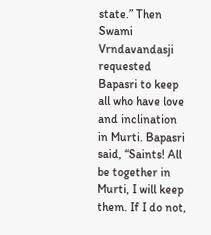state.” Then Swami Vrndavandasji requested Bapasri to keep all who have love and inclination in Murti. Bapasri said, “Saints! All be together in Murti, I will keep them. If I do not,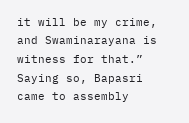it will be my crime, and Swaminarayana is witness for that.” Saying so, Bapasri came to assembly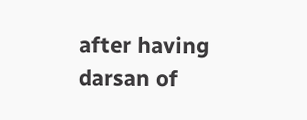after having darsan of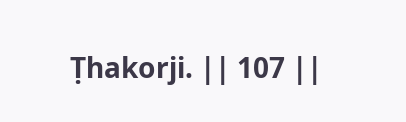Ṭhakorji. || 107 ||